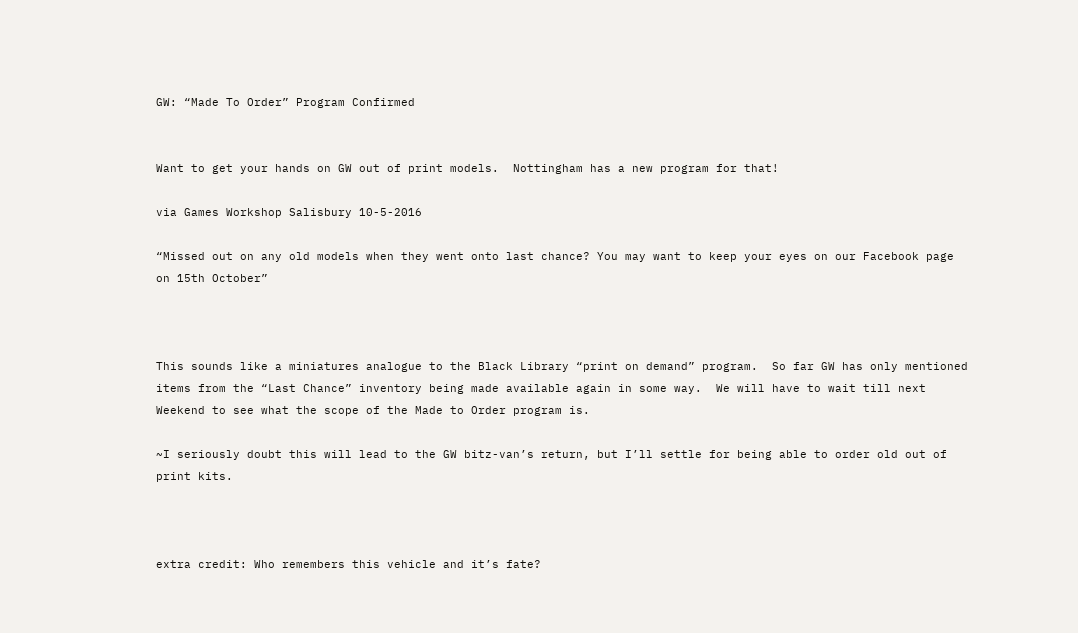GW: “Made To Order” Program Confirmed


Want to get your hands on GW out of print models.  Nottingham has a new program for that!

via Games Workshop Salisbury 10-5-2016

“Missed out on any old models when they went onto last chance? You may want to keep your eyes on our Facebook page on 15th October”



This sounds like a miniatures analogue to the Black Library “print on demand” program.  So far GW has only mentioned items from the “Last Chance” inventory being made available again in some way.  We will have to wait till next Weekend to see what the scope of the Made to Order program is.

~I seriously doubt this will lead to the GW bitz-van’s return, but I’ll settle for being able to order old out of print kits.



extra credit: Who remembers this vehicle and it’s fate?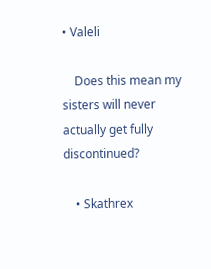• Valeli

    Does this mean my sisters will never actually get fully discontinued?

    • Skathrex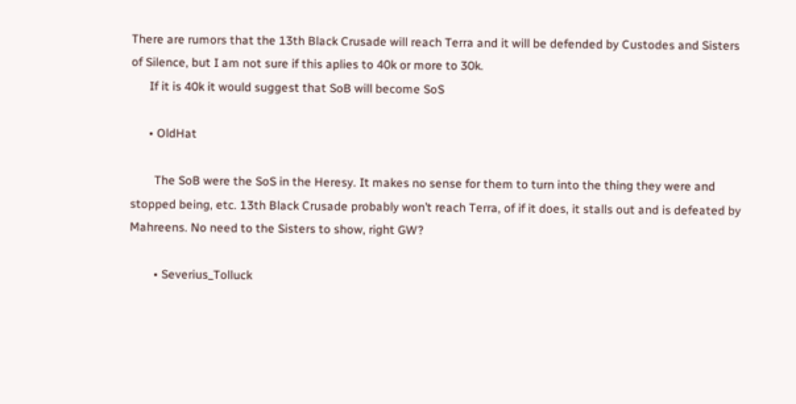There are rumors that the 13th Black Crusade will reach Terra and it will be defended by Custodes and Sisters of Silence, but I am not sure if this aplies to 40k or more to 30k.
      If it is 40k it would suggest that SoB will become SoS

      • OldHat

        The SoB were the SoS in the Heresy. It makes no sense for them to turn into the thing they were and stopped being, etc. 13th Black Crusade probably won’t reach Terra, of if it does, it stalls out and is defeated by Mahreens. No need to the Sisters to show, right GW?

        • Severius_Tolluck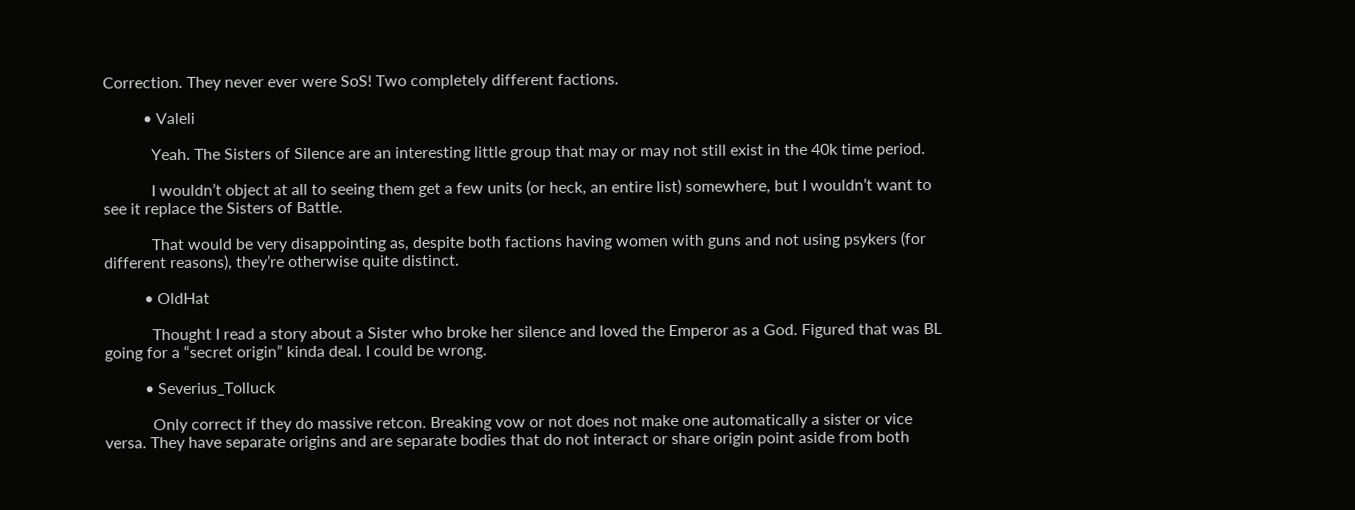Correction. They never ever were SoS! Two completely different factions.

          • Valeli

            Yeah. The Sisters of Silence are an interesting little group that may or may not still exist in the 40k time period.

            I wouldn’t object at all to seeing them get a few units (or heck, an entire list) somewhere, but I wouldn’t want to see it replace the Sisters of Battle.

            That would be very disappointing as, despite both factions having women with guns and not using psykers (for different reasons), they’re otherwise quite distinct.

          • OldHat

            Thought I read a story about a Sister who broke her silence and loved the Emperor as a God. Figured that was BL going for a “secret origin” kinda deal. I could be wrong.

          • Severius_Tolluck

            Only correct if they do massive retcon. Breaking vow or not does not make one automatically a sister or vice versa. They have separate origins and are separate bodies that do not interact or share origin point aside from both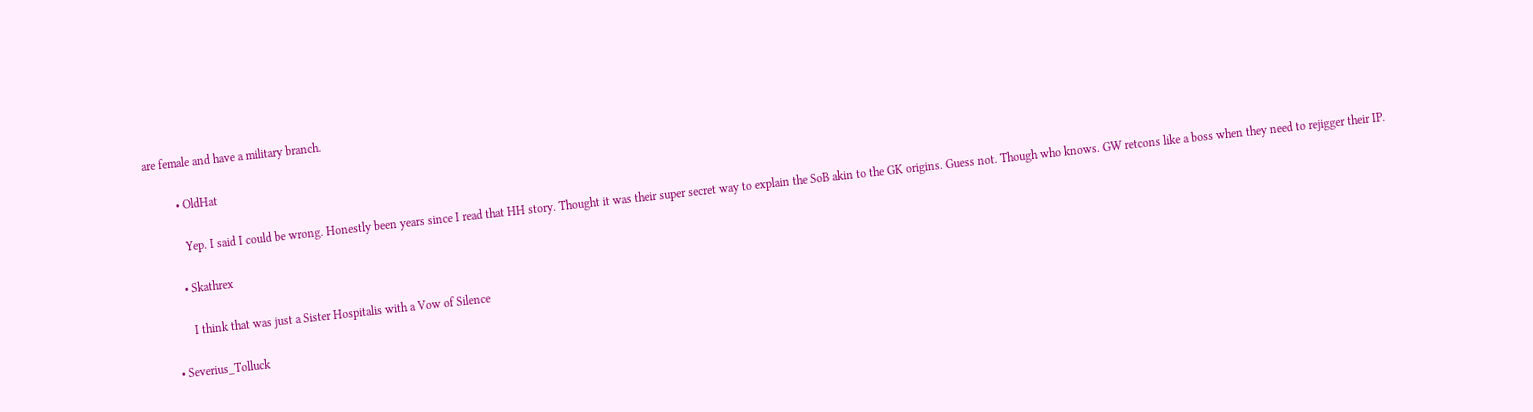are female and have a military branch.

          • OldHat

            Yep. I said I could be wrong. Honestly been years since I read that HH story. Thought it was their super secret way to explain the SoB akin to the GK origins. Guess not. Though who knows. GW retcons like a boss when they need to rejigger their IP.

          • Skathrex

            I think that was just a Sister Hospitalis with a Vow of Silence

      • Severius_Tolluck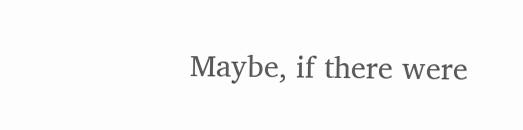Maybe, if there were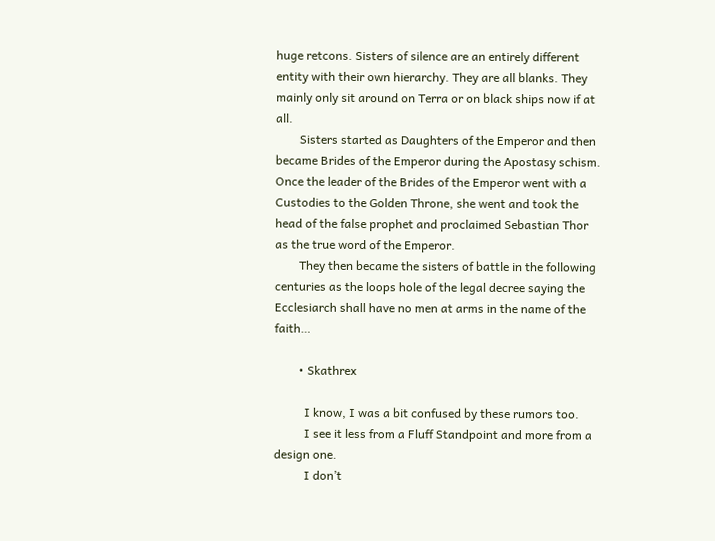huge retcons. Sisters of silence are an entirely different entity with their own hierarchy. They are all blanks. They mainly only sit around on Terra or on black ships now if at all.
        Sisters started as Daughters of the Emperor and then became Brides of the Emperor during the Apostasy schism. Once the leader of the Brides of the Emperor went with a Custodies to the Golden Throne, she went and took the head of the false prophet and proclaimed Sebastian Thor as the true word of the Emperor.
        They then became the sisters of battle in the following centuries as the loops hole of the legal decree saying the Ecclesiarch shall have no men at arms in the name of the faith…

        • Skathrex

          I know, I was a bit confused by these rumors too.
          I see it less from a Fluff Standpoint and more from a design one.
          I don’t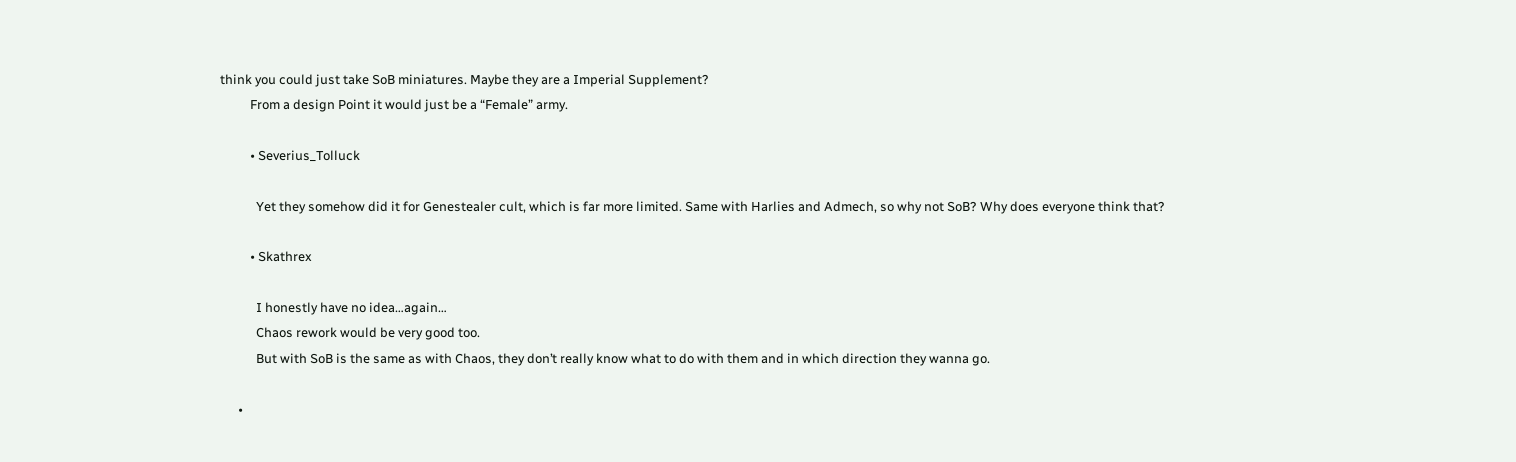think you could just take SoB miniatures. Maybe they are a Imperial Supplement?
          From a design Point it would just be a “Female” army.

          • Severius_Tolluck

            Yet they somehow did it for Genestealer cult, which is far more limited. Same with Harlies and Admech, so why not SoB? Why does everyone think that?

          • Skathrex

            I honestly have no idea…again…
            Chaos rework would be very good too.
            But with SoB is the same as with Chaos, they don’t really know what to do with them and in which direction they wanna go.

      •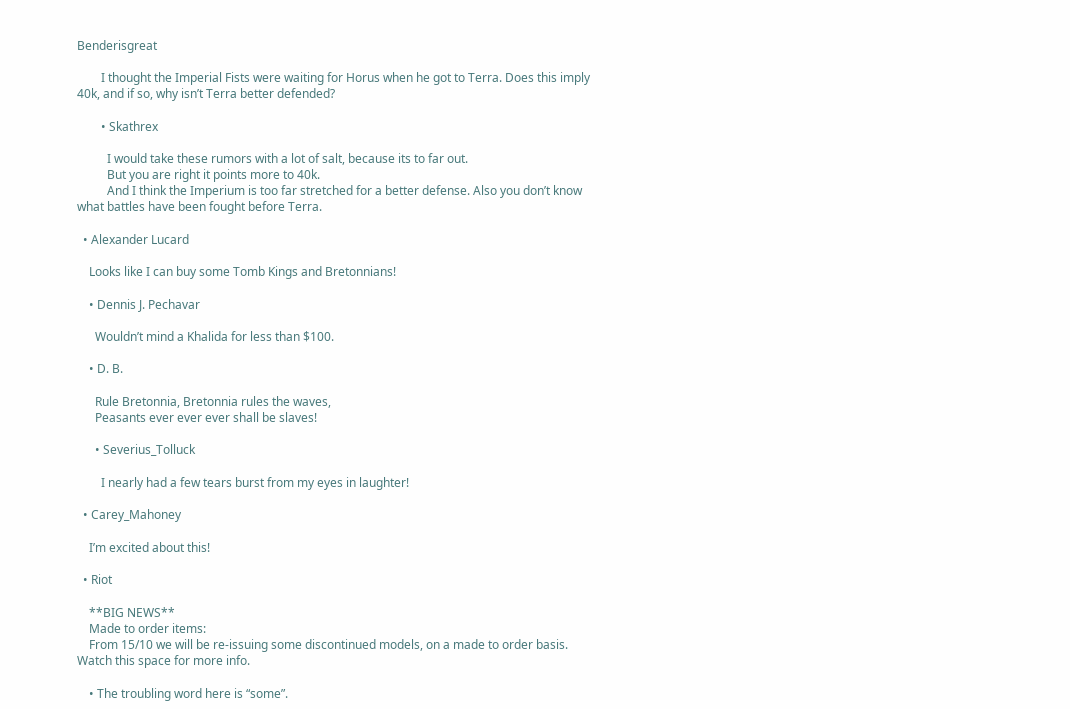Benderisgreat

        I thought the Imperial Fists were waiting for Horus when he got to Terra. Does this imply 40k, and if so, why isn’t Terra better defended?

        • Skathrex

          I would take these rumors with a lot of salt, because its to far out.
          But you are right it points more to 40k.
          And I think the Imperium is too far stretched for a better defense. Also you don’t know what battles have been fought before Terra.

  • Alexander Lucard

    Looks like I can buy some Tomb Kings and Bretonnians!

    • Dennis J. Pechavar

      Wouldn’t mind a Khalida for less than $100.

    • D. B.

      Rule Bretonnia, Bretonnia rules the waves,
      Peasants ever ever ever shall be slaves!

      • Severius_Tolluck

        I nearly had a few tears burst from my eyes in laughter!

  • Carey_Mahoney

    I’m excited about this!

  • Riot

    **BIG NEWS**
    Made to order items:
    From 15/10 we will be re-issuing some discontinued models, on a made to order basis. Watch this space for more info.

    • The troubling word here is “some”.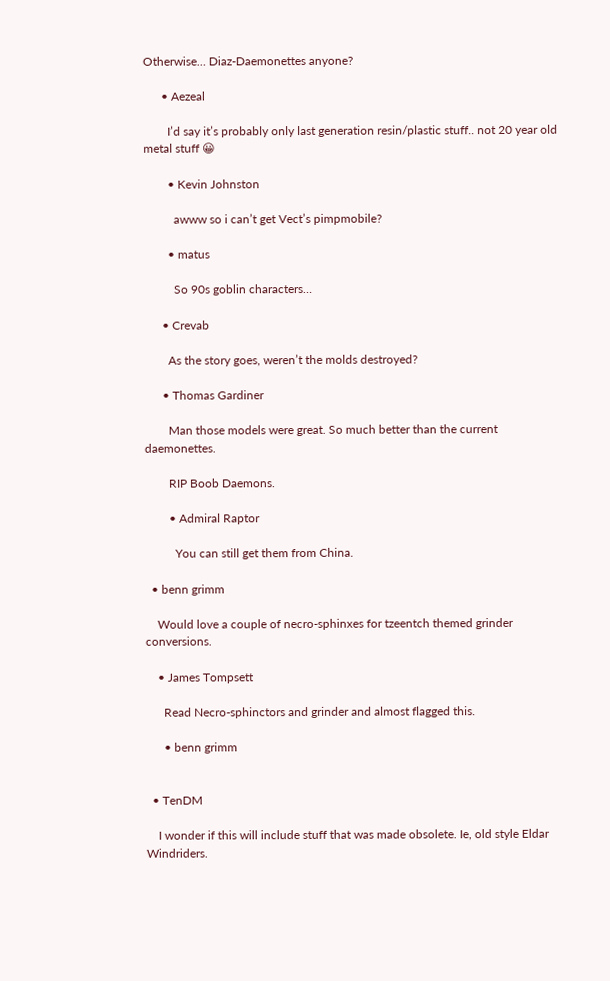Otherwise… Diaz-Daemonettes anyone?

      • Aezeal

        I’d say it’s probably only last generation resin/plastic stuff.. not 20 year old metal stuff 😀

        • Kevin Johnston

          awww so i can’t get Vect’s pimpmobile?

        • matus

          So 90s goblin characters…

      • Crevab

        As the story goes, weren’t the molds destroyed?

      • Thomas Gardiner

        Man those models were great. So much better than the current daemonettes.

        RIP Boob Daemons.

        • Admiral Raptor

          You can still get them from China.

  • benn grimm

    Would love a couple of necro-sphinxes for tzeentch themed grinder conversions.

    • James Tompsett

      Read Necro-sphinctors and grinder and almost flagged this.

      • benn grimm


  • TenDM

    I wonder if this will include stuff that was made obsolete. Ie, old style Eldar Windriders.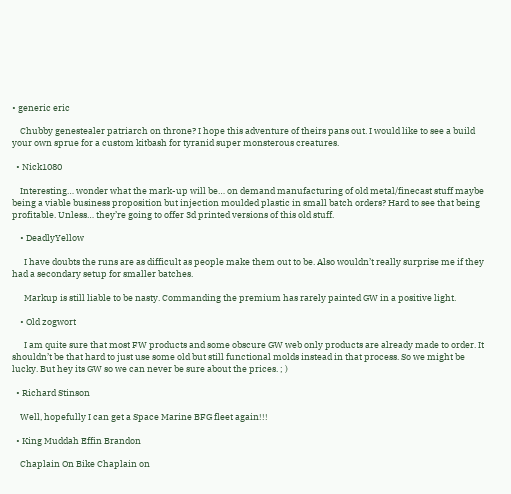• generic eric

    Chubby genestealer patriarch on throne? I hope this adventure of theirs pans out. I would like to see a build your own sprue for a custom kitbash for tyranid super monsterous creatures.

  • Nick1080

    Interesting… wonder what the mark-up will be… on demand manufacturing of old metal/finecast stuff maybe being a viable business proposition but injection moulded plastic in small batch orders? Hard to see that being profitable. Unless… they’re going to offer 3d printed versions of this old stuff.

    • DeadlyYellow

      I have doubts the runs are as difficult as people make them out to be. Also wouldn’t really surprise me if they had a secondary setup for smaller batches.

      Markup is still liable to be nasty. Commanding the premium has rarely painted GW in a positive light.

    • Old zogwort

      I am quite sure that most FW products and some obscure GW web only products are already made to order. It shouldn’t be that hard to just use some old but still functional molds instead in that process. So we might be lucky. But hey its GW so we can never be sure about the prices. ; )

  • Richard Stinson

    Well, hopefully I can get a Space Marine BFG fleet again!!!

  • King Muddah Effin Brandon

    Chaplain On Bike Chaplain on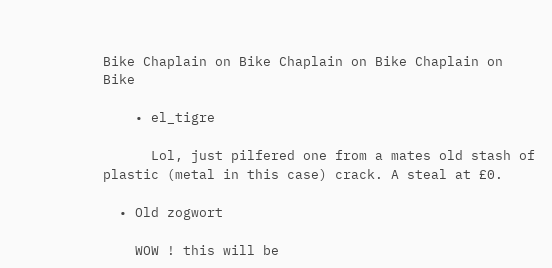Bike Chaplain on Bike Chaplain on Bike Chaplain on Bike

    • el_tigre

      Lol, just pilfered one from a mates old stash of plastic (metal in this case) crack. A steal at £0.

  • Old zogwort

    WOW ! this will be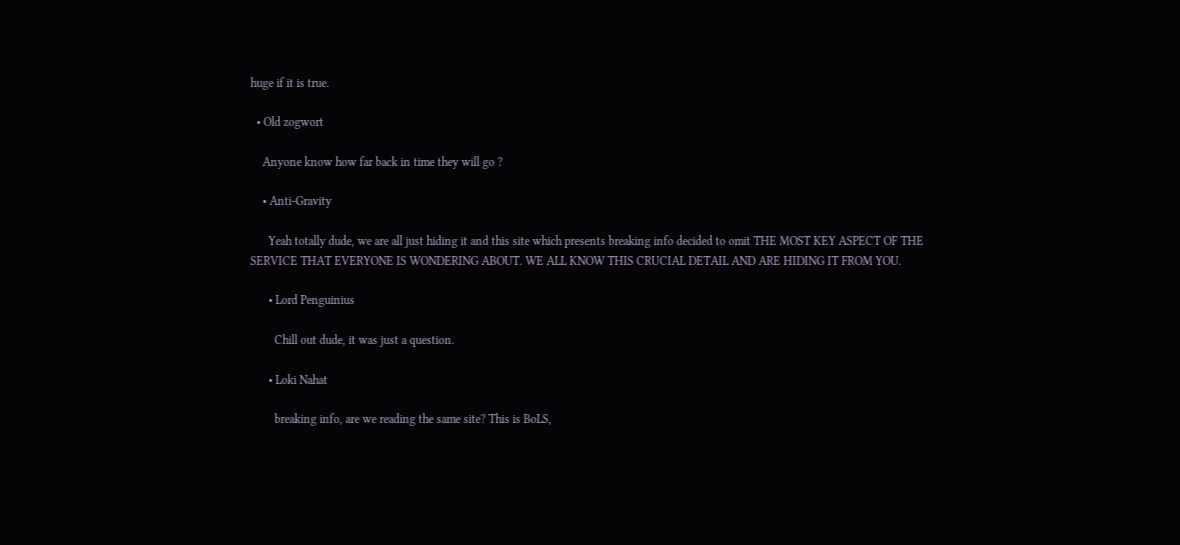huge if it is true.

  • Old zogwort

    Anyone know how far back in time they will go ?

    • Anti-Gravity

      Yeah totally dude, we are all just hiding it and this site which presents breaking info decided to omit THE MOST KEY ASPECT OF THE SERVICE THAT EVERYONE IS WONDERING ABOUT. WE ALL KNOW THIS CRUCIAL DETAIL AND ARE HIDING IT FROM YOU.

      • Lord Penguinius

        Chill out dude, it was just a question.

      • Loki Nahat

        breaking info, are we reading the same site? This is BoLS,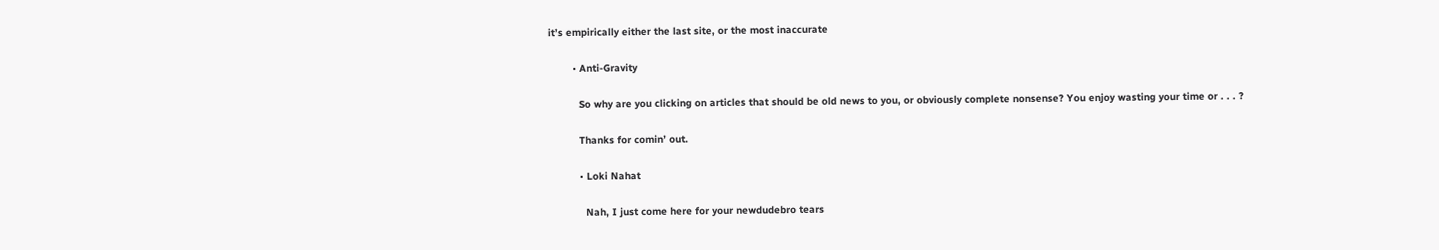it’s empirically either the last site, or the most inaccurate

        • Anti-Gravity

          So why are you clicking on articles that should be old news to you, or obviously complete nonsense? You enjoy wasting your time or . . . ?

          Thanks for comin’ out.

          • Loki Nahat

            Nah, I just come here for your newdudebro tears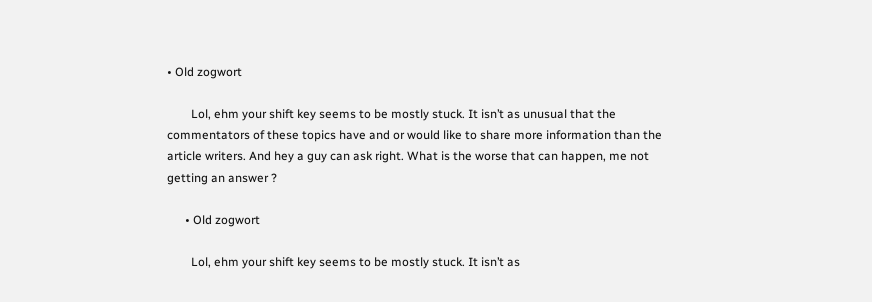• Old zogwort

        Lol, ehm your shift key seems to be mostly stuck. It isn’t as unusual that the commentators of these topics have and or would like to share more information than the article writers. And hey a guy can ask right. What is the worse that can happen, me not getting an answer ?

      • Old zogwort

        Lol, ehm your shift key seems to be mostly stuck. It isn’t as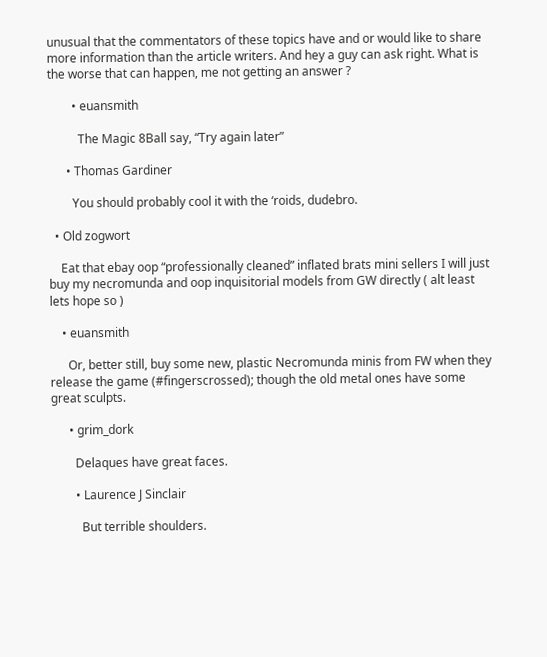unusual that the commentators of these topics have and or would like to share more information than the article writers. And hey a guy can ask right. What is the worse that can happen, me not getting an answer ?

        • euansmith

          The Magic 8Ball say, “Try again later”

      • Thomas Gardiner

        You should probably cool it with the ‘roids, dudebro.

  • Old zogwort

    Eat that ebay oop “professionally cleaned” inflated brats mini sellers I will just buy my necromunda and oop inquisitorial models from GW directly ( alt least lets hope so )

    • euansmith

      Or, better still, buy some new, plastic Necromunda minis from FW when they release the game (#fingerscrossed); though the old metal ones have some great sculpts.

      • grim_dork

        Delaques have great faces.

        • Laurence J Sinclair

          But terrible shoulders.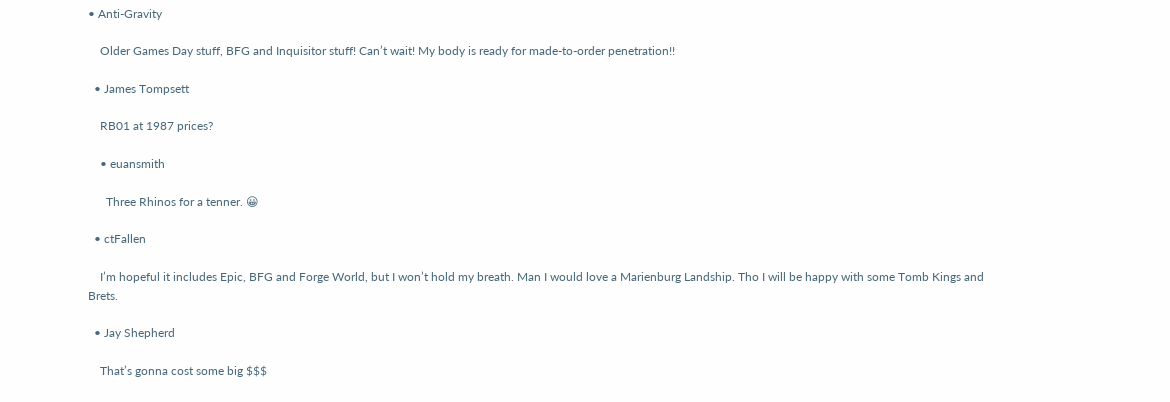• Anti-Gravity

    Older Games Day stuff, BFG and Inquisitor stuff! Can’t wait! My body is ready for made-to-order penetration!!

  • James Tompsett

    RB01 at 1987 prices?

    • euansmith

      Three Rhinos for a tenner. 😀

  • ctFallen

    I’m hopeful it includes Epic, BFG and Forge World, but I won’t hold my breath. Man I would love a Marienburg Landship. Tho I will be happy with some Tomb Kings and Brets.

  • Jay Shepherd

    That’s gonna cost some big $$$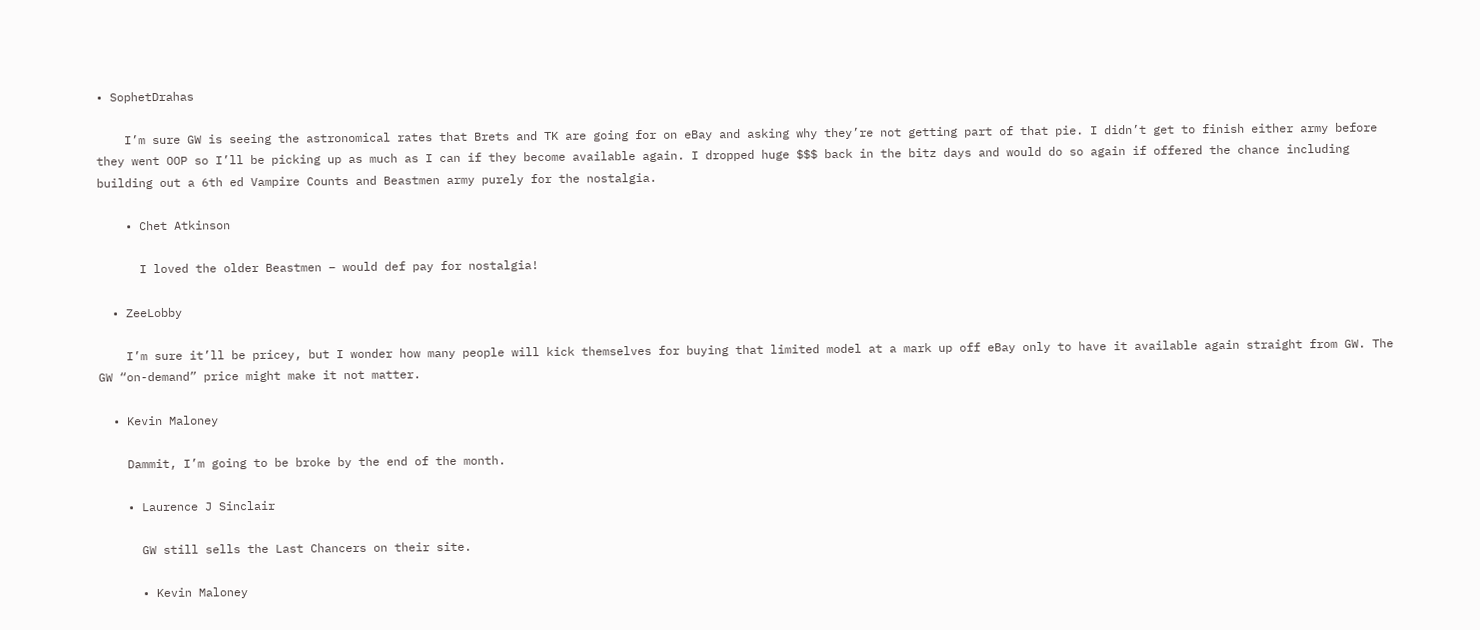• SophetDrahas

    I’m sure GW is seeing the astronomical rates that Brets and TK are going for on eBay and asking why they’re not getting part of that pie. I didn’t get to finish either army before they went OOP so I’ll be picking up as much as I can if they become available again. I dropped huge $$$ back in the bitz days and would do so again if offered the chance including building out a 6th ed Vampire Counts and Beastmen army purely for the nostalgia.

    • Chet Atkinson

      I loved the older Beastmen – would def pay for nostalgia!

  • ZeeLobby

    I’m sure it’ll be pricey, but I wonder how many people will kick themselves for buying that limited model at a mark up off eBay only to have it available again straight from GW. The GW “on-demand” price might make it not matter.

  • Kevin Maloney

    Dammit, I’m going to be broke by the end of the month.

    • Laurence J Sinclair

      GW still sells the Last Chancers on their site.

      • Kevin Maloney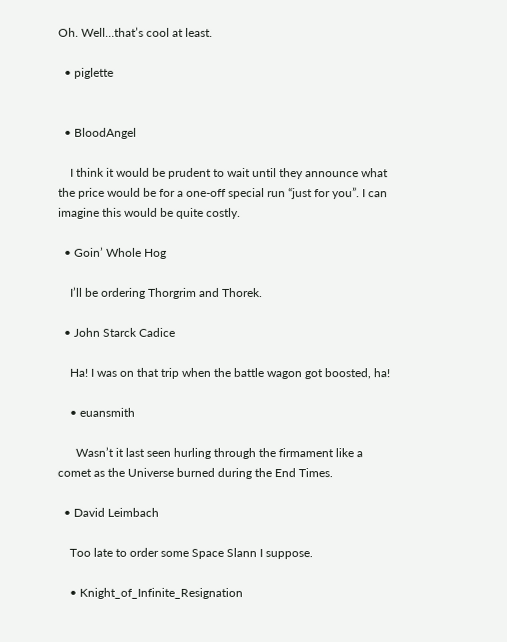Oh. Well…that’s cool at least.

  • piglette


  • BloodAngel

    I think it would be prudent to wait until they announce what the price would be for a one-off special run “just for you”. I can imagine this would be quite costly.

  • Goin’ Whole Hog

    I’ll be ordering Thorgrim and Thorek.

  • John Starck Cadice

    Ha! I was on that trip when the battle wagon got boosted, ha!

    • euansmith

      Wasn’t it last seen hurling through the firmament like a comet as the Universe burned during the End Times.

  • David Leimbach

    Too late to order some Space Slann I suppose.

    • Knight_of_Infinite_Resignation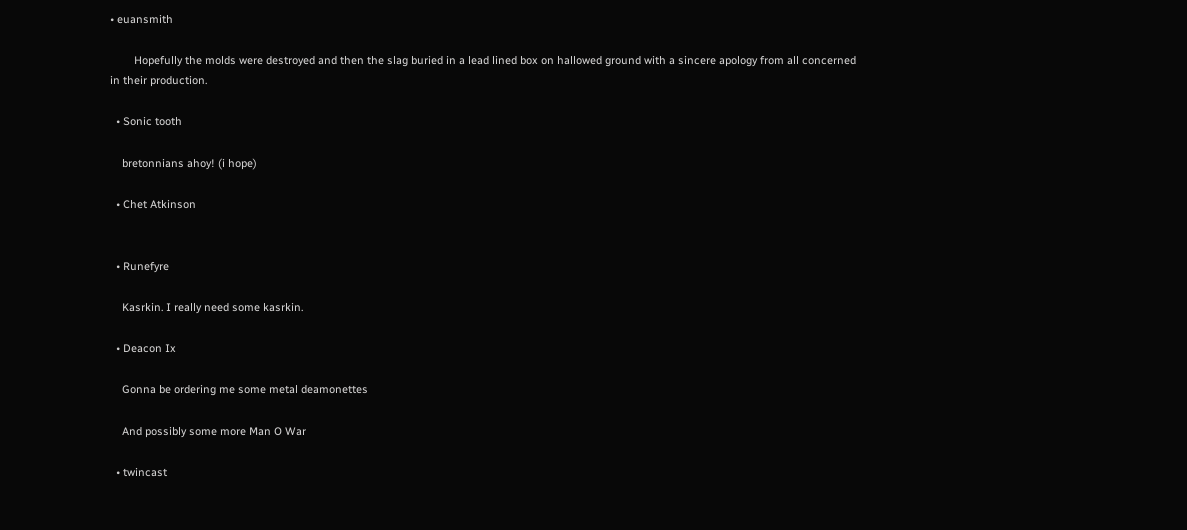• euansmith

        Hopefully the molds were destroyed and then the slag buried in a lead lined box on hallowed ground with a sincere apology from all concerned in their production.

  • Sonic tooth

    bretonnians ahoy! (i hope)

  • Chet Atkinson


  • Runefyre

    Kasrkin. I really need some kasrkin.

  • Deacon Ix

    Gonna be ordering me some metal deamonettes

    And possibly some more Man O War

  • twincast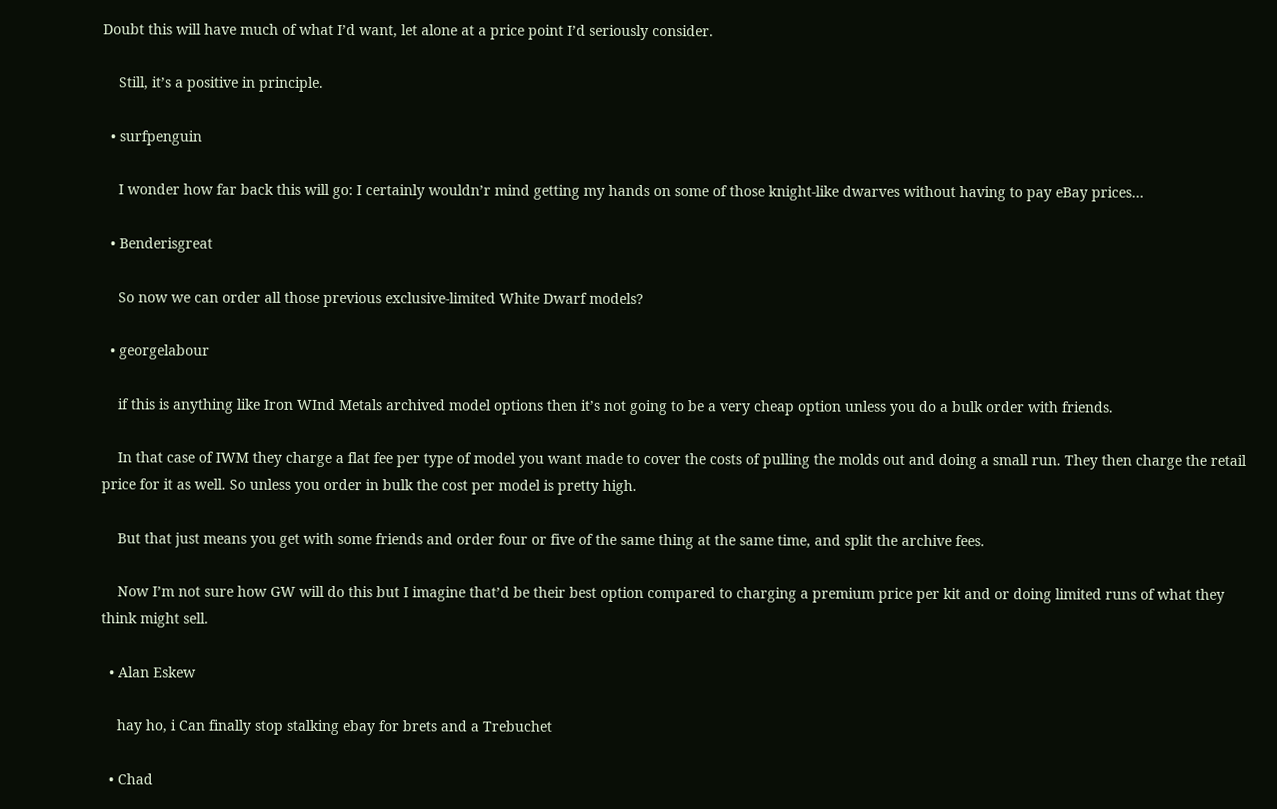Doubt this will have much of what I’d want, let alone at a price point I’d seriously consider.

    Still, it’s a positive in principle.

  • surfpenguin

    I wonder how far back this will go: I certainly wouldn’r mind getting my hands on some of those knight-like dwarves without having to pay eBay prices…

  • Benderisgreat

    So now we can order all those previous exclusive-limited White Dwarf models?

  • georgelabour

    if this is anything like Iron WInd Metals archived model options then it’s not going to be a very cheap option unless you do a bulk order with friends.

    In that case of IWM they charge a flat fee per type of model you want made to cover the costs of pulling the molds out and doing a small run. They then charge the retail price for it as well. So unless you order in bulk the cost per model is pretty high.

    But that just means you get with some friends and order four or five of the same thing at the same time, and split the archive fees.

    Now I’m not sure how GW will do this but I imagine that’d be their best option compared to charging a premium price per kit and or doing limited runs of what they think might sell.

  • Alan Eskew

    hay ho, i Can finally stop stalking ebay for brets and a Trebuchet

  • Chad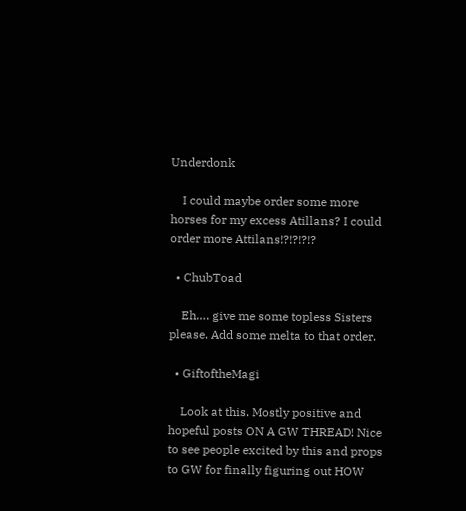Underdonk

    I could maybe order some more horses for my excess Atillans? I could order more Attilans!?!?!?!?

  • ChubToad

    Eh…. give me some topless Sisters please. Add some melta to that order.

  • GiftoftheMagi

    Look at this. Mostly positive and hopeful posts ON A GW THREAD! Nice to see people excited by this and props to GW for finally figuring out HOW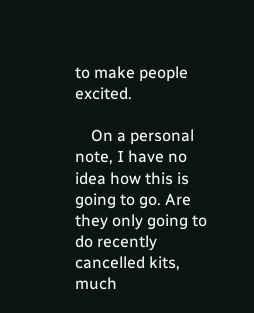to make people excited.

    On a personal note, I have no idea how this is going to go. Are they only going to do recently cancelled kits, much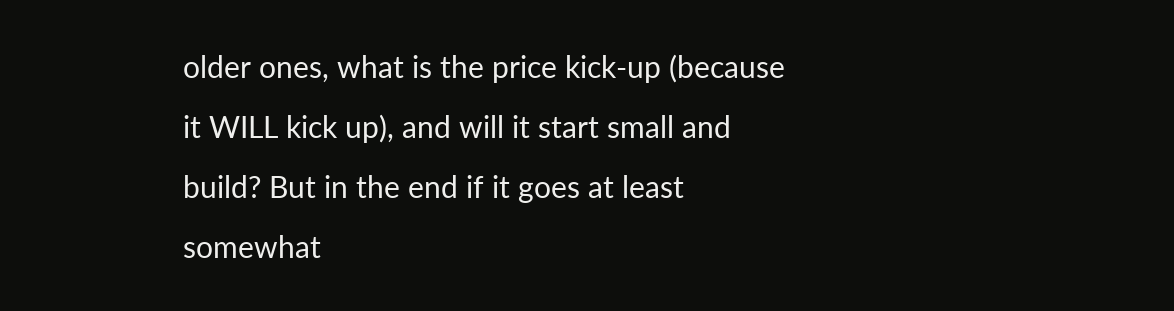older ones, what is the price kick-up (because it WILL kick up), and will it start small and build? But in the end if it goes at least somewhat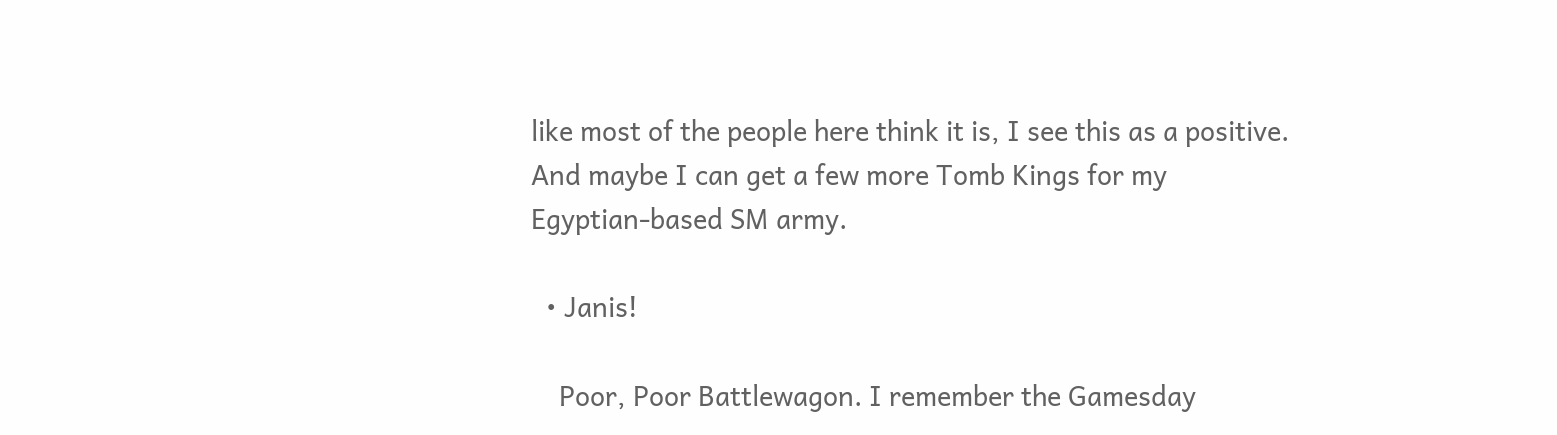like most of the people here think it is, I see this as a positive. And maybe I can get a few more Tomb Kings for my Egyptian-based SM army.

  • Janis!

    Poor, Poor Battlewagon. I remember the Gamesday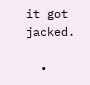it got jacked.

  •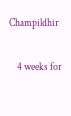Champildhir

    4 weeks for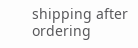shipping after ordering